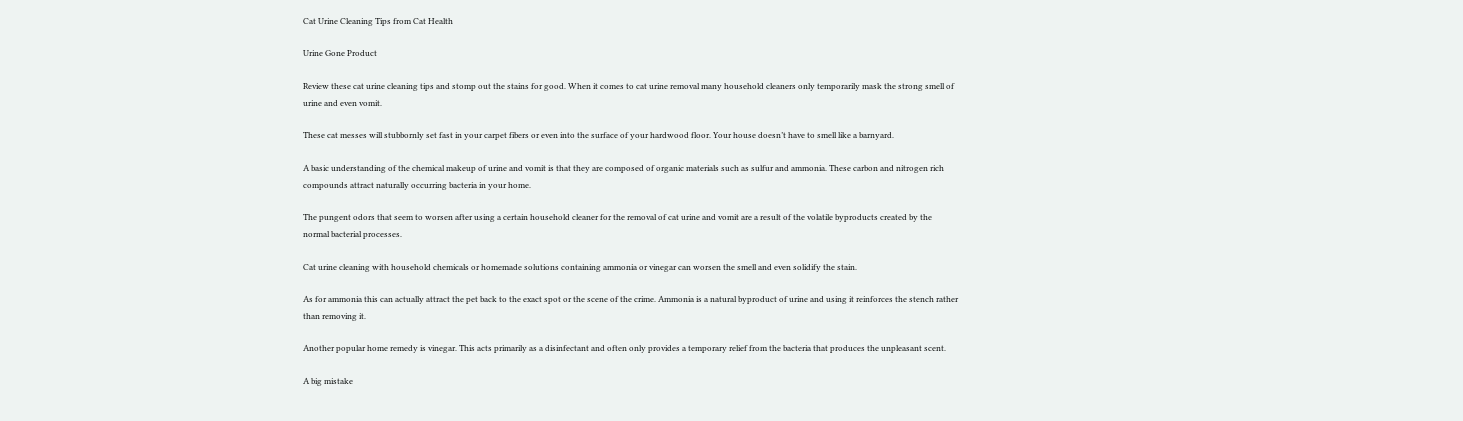Cat Urine Cleaning Tips from Cat Health

Urine Gone Product

Review these cat urine cleaning tips and stomp out the stains for good. When it comes to cat urine removal many household cleaners only temporarily mask the strong smell of urine and even vomit.

These cat messes will stubbornly set fast in your carpet fibers or even into the surface of your hardwood floor. Your house doesn’t have to smell like a barnyard.

A basic understanding of the chemical makeup of urine and vomit is that they are composed of organic materials such as sulfur and ammonia. These carbon and nitrogen rich compounds attract naturally occurring bacteria in your home.

The pungent odors that seem to worsen after using a certain household cleaner for the removal of cat urine and vomit are a result of the volatile byproducts created by the normal bacterial processes.

Cat urine cleaning with household chemicals or homemade solutions containing ammonia or vinegar can worsen the smell and even solidify the stain.

As for ammonia this can actually attract the pet back to the exact spot or the scene of the crime. Ammonia is a natural byproduct of urine and using it reinforces the stench rather than removing it.

Another popular home remedy is vinegar. This acts primarily as a disinfectant and often only provides a temporary relief from the bacteria that produces the unpleasant scent.

A big mistake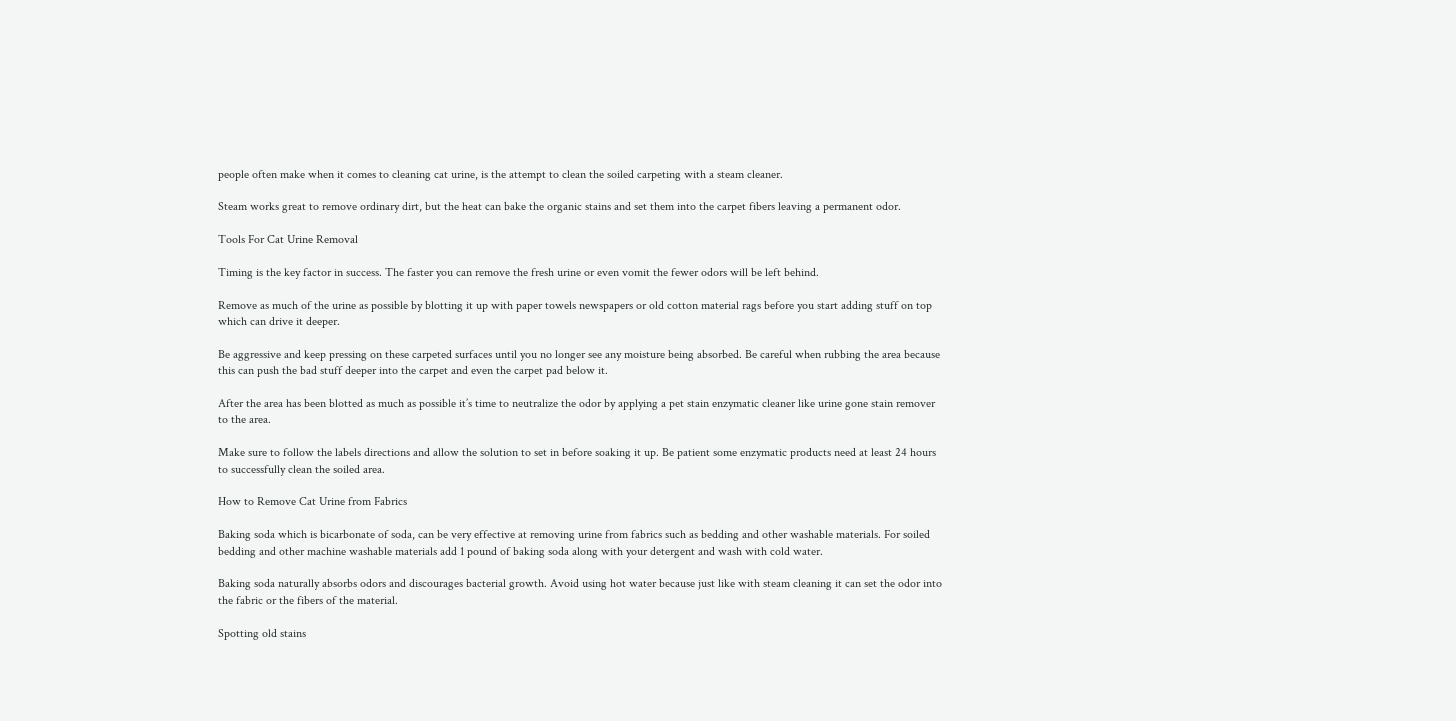people often make when it comes to cleaning cat urine, is the attempt to clean the soiled carpeting with a steam cleaner.

Steam works great to remove ordinary dirt, but the heat can bake the organic stains and set them into the carpet fibers leaving a permanent odor.

Tools For Cat Urine Removal

Timing is the key factor in success. The faster you can remove the fresh urine or even vomit the fewer odors will be left behind.

Remove as much of the urine as possible by blotting it up with paper towels newspapers or old cotton material rags before you start adding stuff on top which can drive it deeper.

Be aggressive and keep pressing on these carpeted surfaces until you no longer see any moisture being absorbed. Be careful when rubbing the area because this can push the bad stuff deeper into the carpet and even the carpet pad below it.

After the area has been blotted as much as possible it’s time to neutralize the odor by applying a pet stain enzymatic cleaner like urine gone stain remover to the area.

Make sure to follow the labels directions and allow the solution to set in before soaking it up. Be patient some enzymatic products need at least 24 hours to successfully clean the soiled area.

How to Remove Cat Urine from Fabrics

Baking soda which is bicarbonate of soda, can be very effective at removing urine from fabrics such as bedding and other washable materials. For soiled bedding and other machine washable materials add 1 pound of baking soda along with your detergent and wash with cold water.

Baking soda naturally absorbs odors and discourages bacterial growth. Avoid using hot water because just like with steam cleaning it can set the odor into the fabric or the fibers of the material.

Spotting old stains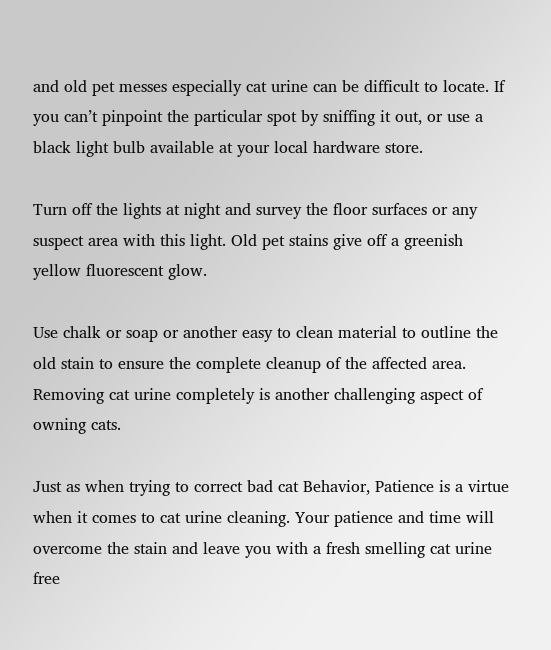and old pet messes especially cat urine can be difficult to locate. If you can’t pinpoint the particular spot by sniffing it out, or use a black light bulb available at your local hardware store.

Turn off the lights at night and survey the floor surfaces or any suspect area with this light. Old pet stains give off a greenish yellow fluorescent glow.

Use chalk or soap or another easy to clean material to outline the old stain to ensure the complete cleanup of the affected area. Removing cat urine completely is another challenging aspect of owning cats.

Just as when trying to correct bad cat Behavior, Patience is a virtue when it comes to cat urine cleaning. Your patience and time will overcome the stain and leave you with a fresh smelling cat urine free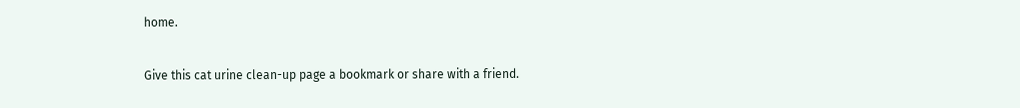home.

Give this cat urine clean-up page a bookmark or share with a friend.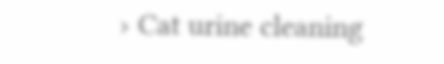› Cat urine cleaning